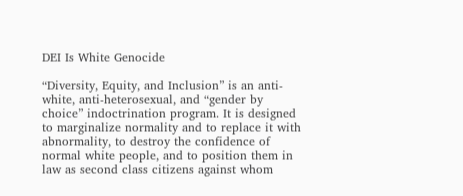DEI Is White Genocide

“Diversity, Equity, and Inclusion” is an anti-white, anti-heterosexual, and “gender by choice” indoctrination program. It is designed to marginalize normality and to replace it with abnormality, to destroy the confidence of normal white people, and to position them in law as second class citizens against whom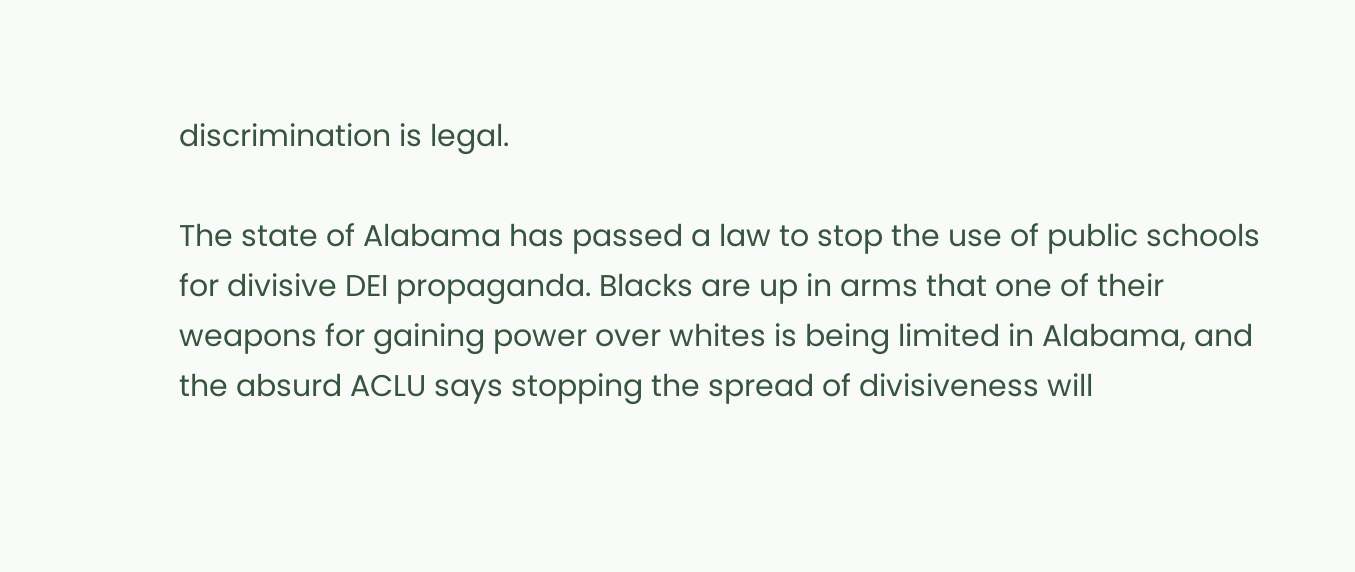discrimination is legal.

The state of Alabama has passed a law to stop the use of public schools for divisive DEI propaganda. Blacks are up in arms that one of their weapons for gaining power over whites is being limited in Alabama, and the absurd ACLU says stopping the spread of divisiveness will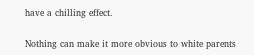have a chilling effect.

Nothing can make it more obvious to white parents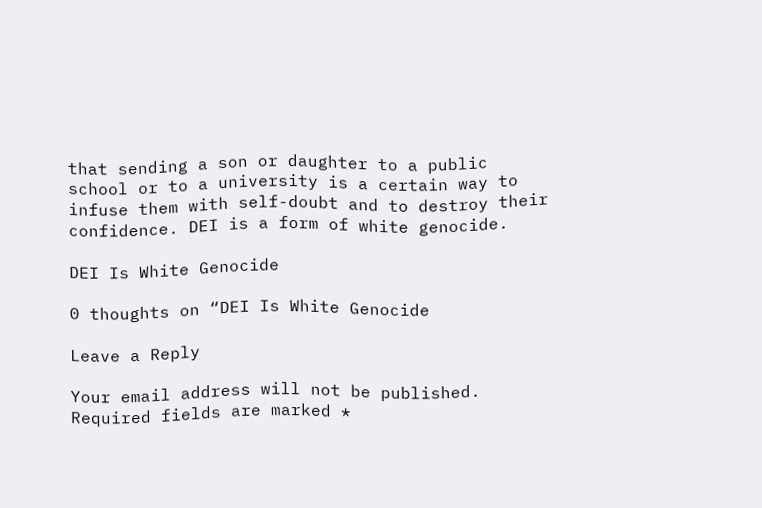that sending a son or daughter to a public school or to a university is a certain way to infuse them with self-doubt and to destroy their confidence. DEI is a form of white genocide.

DEI Is White Genocide

0 thoughts on “DEI Is White Genocide

Leave a Reply

Your email address will not be published. Required fields are marked *